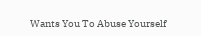Wants You To Abuse Yourself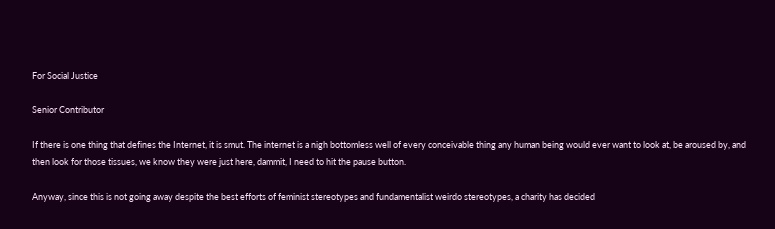For Social Justice

Senior Contributor

If there is one thing that defines the Internet, it is smut. The internet is a nigh bottomless well of every conceivable thing any human being would ever want to look at, be aroused by, and then look for those tissues, we know they were just here, dammit, I need to hit the pause button.

Anyway, since this is not going away despite the best efforts of feminist stereotypes and fundamentalist weirdo stereotypes, a charity has decided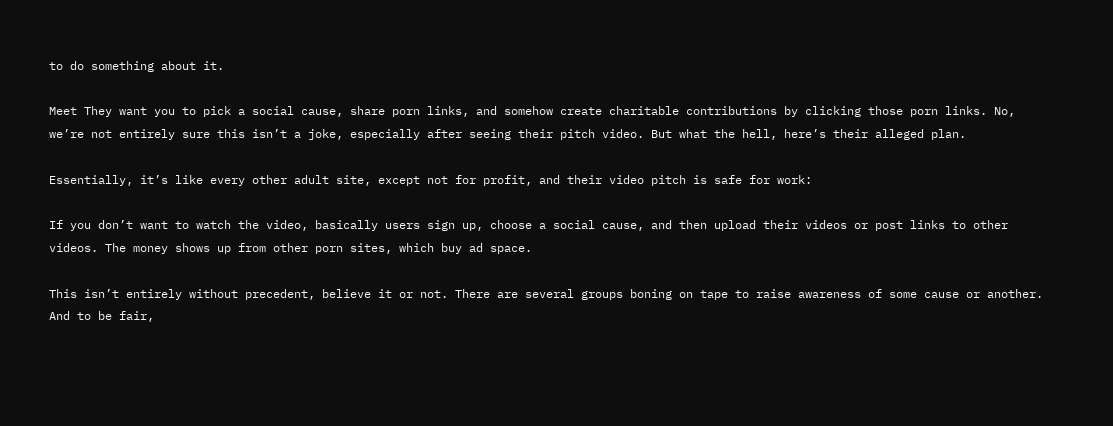to do something about it.

Meet They want you to pick a social cause, share porn links, and somehow create charitable contributions by clicking those porn links. No, we’re not entirely sure this isn’t a joke, especially after seeing their pitch video. But what the hell, here’s their alleged plan.

Essentially, it’s like every other adult site, except not for profit, and their video pitch is safe for work:

If you don’t want to watch the video, basically users sign up, choose a social cause, and then upload their videos or post links to other videos. The money shows up from other porn sites, which buy ad space.

This isn’t entirely without precedent, believe it or not. There are several groups boning on tape to raise awareness of some cause or another. And to be fair,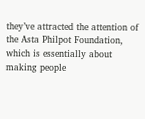they’ve attracted the attention of the Asta Philpot Foundation, which is essentially about making people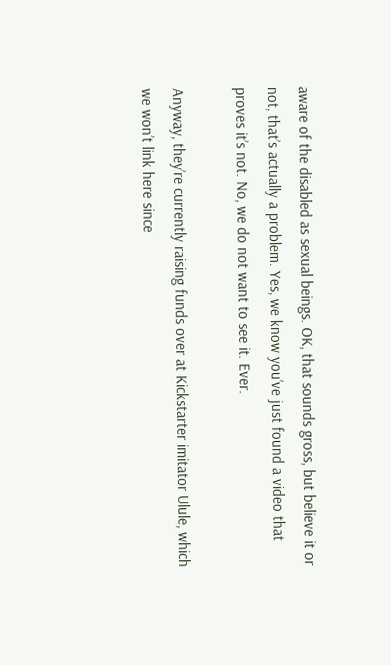aware of the disabled as sexual beings. OK, that sounds gross, but believe it or not, that’s actually a problem. Yes, we know you’ve just found a video that proves it’s not. No, we do not want to see it. Ever.

Anyway, they’re currently raising funds over at Kickstarter imitator Ulule, which we won’t link here since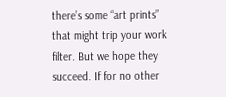there’s some “art prints” that might trip your work filter. But we hope they succeed. If for no other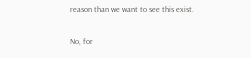reason than we want to see this exist.

No, for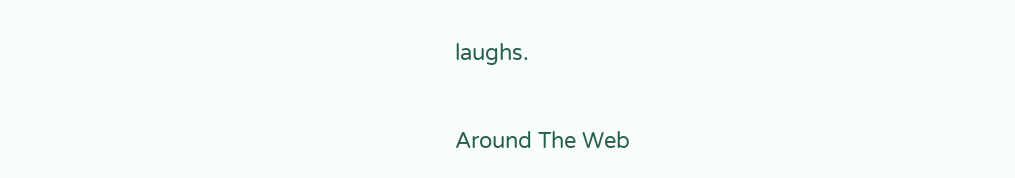laughs.

Around The Web